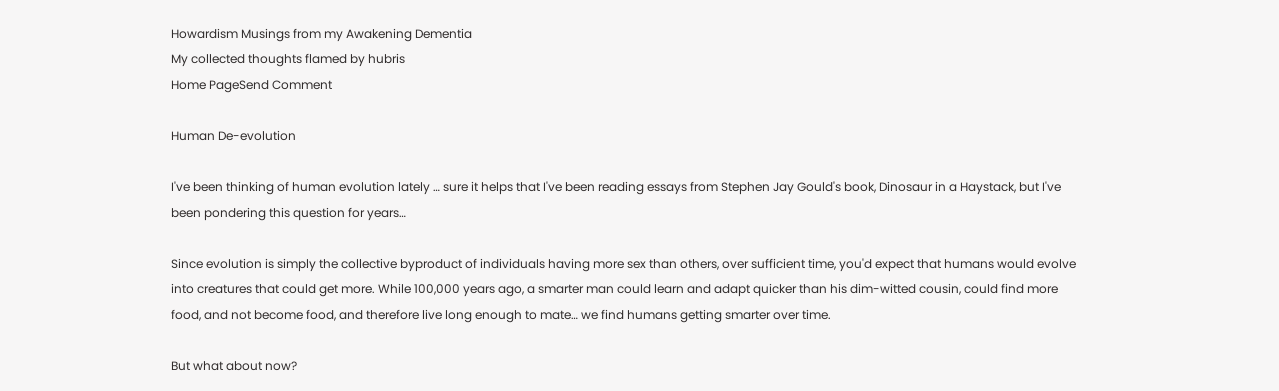Howardism Musings from my Awakening Dementia
My collected thoughts flamed by hubris
Home PageSend Comment

Human De-evolution

I've been thinking of human evolution lately … sure it helps that I've been reading essays from Stephen Jay Gould's book, Dinosaur in a Haystack, but I've been pondering this question for years…

Since evolution is simply the collective byproduct of individuals having more sex than others, over sufficient time, you'd expect that humans would evolve into creatures that could get more. While 100,000 years ago, a smarter man could learn and adapt quicker than his dim-witted cousin, could find more food, and not become food, and therefore live long enough to mate… we find humans getting smarter over time.

But what about now?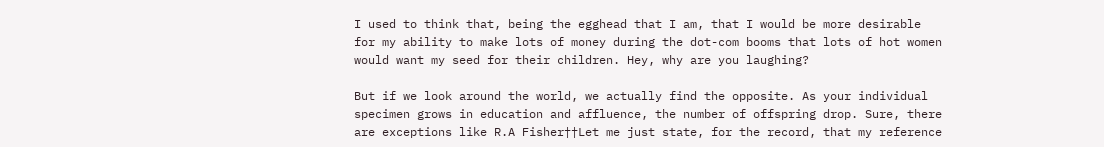I used to think that, being the egghead that I am, that I would be more desirable for my ability to make lots of money during the dot-com booms that lots of hot women would want my seed for their children. Hey, why are you laughing?

But if we look around the world, we actually find the opposite. As your individual specimen grows in education and affluence, the number of offspring drop. Sure, there are exceptions like R.A Fisher††Let me just state, for the record, that my reference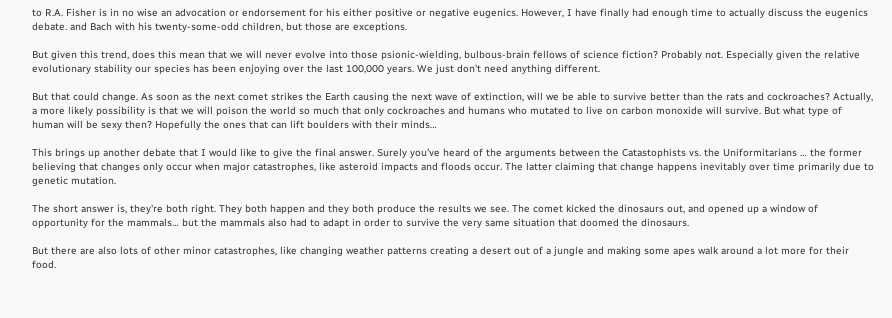to R.A. Fisher is in no wise an advocation or endorsement for his either positive or negative eugenics. However, I have finally had enough time to actually discuss the eugenics debate. and Bach with his twenty-some-odd children, but those are exceptions.

But given this trend, does this mean that we will never evolve into those psionic-wielding, bulbous-brain fellows of science fiction? Probably not. Especially given the relative evolutionary stability our species has been enjoying over the last 100,000 years. We just don't need anything different.

But that could change. As soon as the next comet strikes the Earth causing the next wave of extinction, will we be able to survive better than the rats and cockroaches? Actually, a more likely possibility is that we will poison the world so much that only cockroaches and humans who mutated to live on carbon monoxide will survive. But what type of human will be sexy then? Hopefully the ones that can lift boulders with their minds…

This brings up another debate that I would like to give the final answer. Surely you've heard of the arguments between the Catastophists vs. the Uniformitarians … the former believing that changes only occur when major catastrophes, like asteroid impacts and floods occur. The latter claiming that change happens inevitably over time primarily due to genetic mutation.

The short answer is, they're both right. They both happen and they both produce the results we see. The comet kicked the dinosaurs out, and opened up a window of opportunity for the mammals… but the mammals also had to adapt in order to survive the very same situation that doomed the dinosaurs.

But there are also lots of other minor catastrophes, like changing weather patterns creating a desert out of a jungle and making some apes walk around a lot more for their food.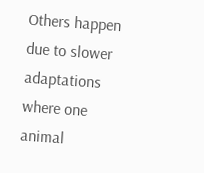Others happen due to slower adaptations where one animal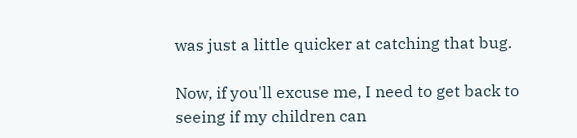was just a little quicker at catching that bug.

Now, if you'll excuse me, I need to get back to seeing if my children can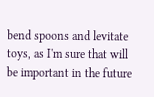bend spoons and levitate toys, as I'm sure that will be important in the future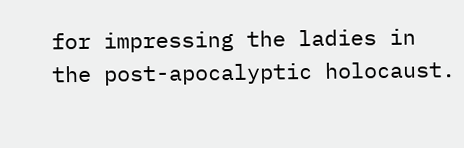for impressing the ladies in the post-apocalyptic holocaust.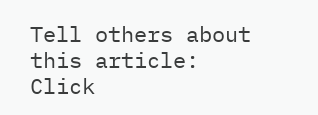Tell others about this article:
Click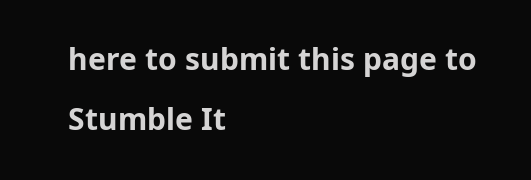here to submit this page to Stumble It